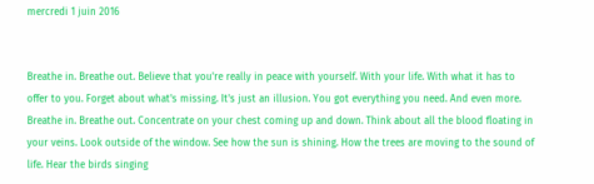mercredi 1 juin 2016


Breathe in. Breathe out. Believe that you're really in peace with yourself. With your life. With what it has to offer to you. Forget about what's missing. It's just an illusion. You got everything you need. And even more. Breathe in. Breathe out. Concentrate on your chest coming up and down. Think about all the blood floating in your veins. Look outside of the window. See how the sun is shining. How the trees are moving to the sound of life. Hear the birds singing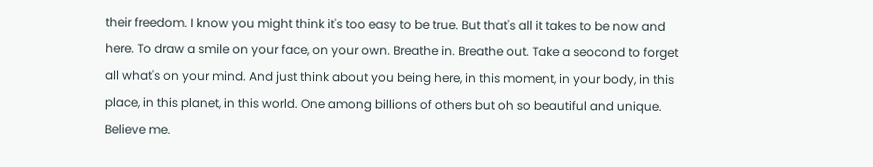their freedom. I know you might think it's too easy to be true. But that's all it takes to be now and here. To draw a smile on your face, on your own. Breathe in. Breathe out. Take a seocond to forget all what's on your mind. And just think about you being here, in this moment, in your body, in this place, in this planet, in this world. One among billions of others but oh so beautiful and unique. Believe me.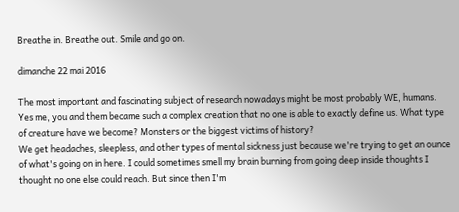Breathe in. Breathe out. Smile and go on.

dimanche 22 mai 2016

The most important and fascinating subject of research nowadays might be most probably WE, humans. Yes me, you and them became such a complex creation that no one is able to exactly define us. What type of creature have we become? Monsters or the biggest victims of history?
We get headaches, sleepless, and other types of mental sickness just because we're trying to get an ounce of what's going on in here. I could sometimes smell my brain burning from going deep inside thoughts I thought no one else could reach. But since then I'm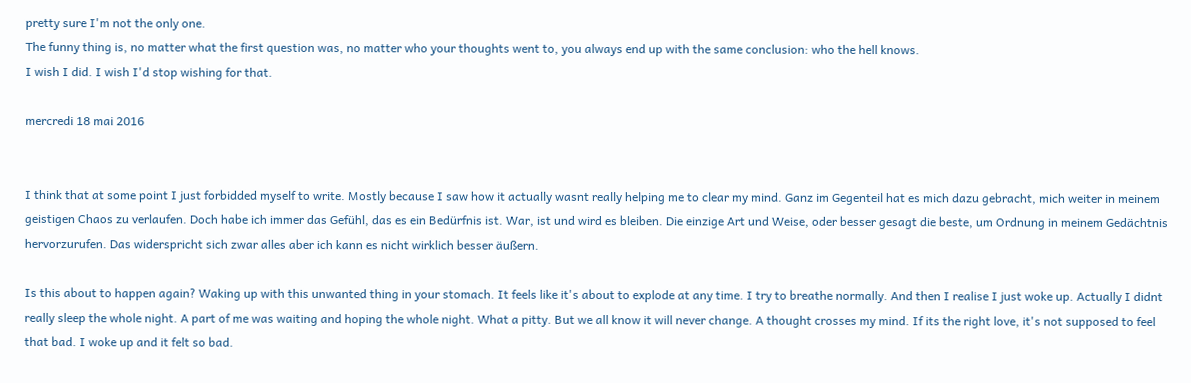pretty sure I'm not the only one.
The funny thing is, no matter what the first question was, no matter who your thoughts went to, you always end up with the same conclusion: who the hell knows.
I wish I did. I wish I'd stop wishing for that.

mercredi 18 mai 2016


I think that at some point I just forbidded myself to write. Mostly because I saw how it actually wasnt really helping me to clear my mind. Ganz im Gegenteil hat es mich dazu gebracht, mich weiter in meinem geistigen Chaos zu verlaufen. Doch habe ich immer das Gefühl, das es ein Bedürfnis ist. War, ist und wird es bleiben. Die einzige Art und Weise, oder besser gesagt die beste, um Ordnung in meinem Gedächtnis hervorzurufen. Das widerspricht sich zwar alles aber ich kann es nicht wirklich besser äußern.

Is this about to happen again? Waking up with this unwanted thing in your stomach. It feels like it's about to explode at any time. I try to breathe normally. And then I realise I just woke up. Actually I didnt really sleep the whole night. A part of me was waiting and hoping the whole night. What a pitty. But we all know it will never change. A thought crosses my mind. If its the right love, it's not supposed to feel that bad. I woke up and it felt so bad.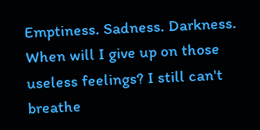Emptiness. Sadness. Darkness. When will I give up on those useless feelings? I still can't breathe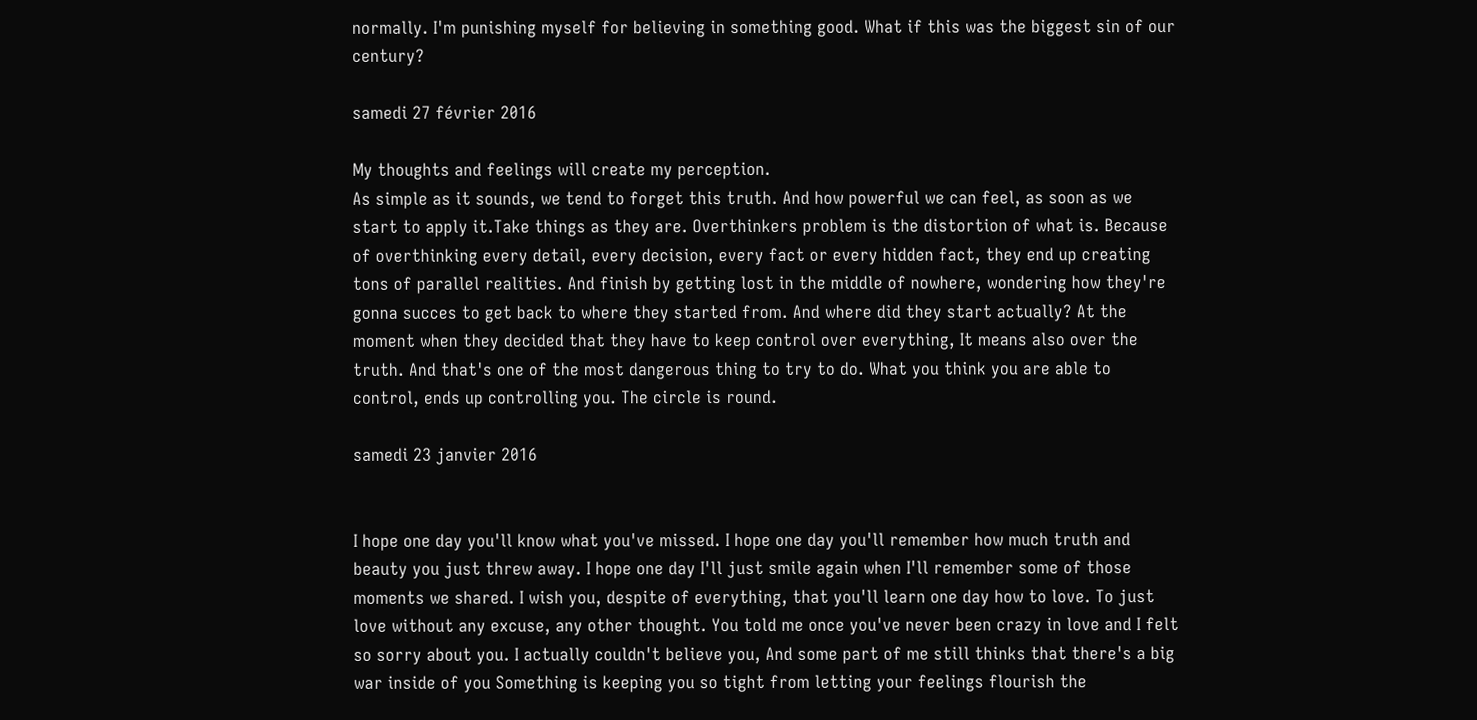normally. I'm punishing myself for believing in something good. What if this was the biggest sin of our century?

samedi 27 février 2016

My thoughts and feelings will create my perception.
As simple as it sounds, we tend to forget this truth. And how powerful we can feel, as soon as we start to apply it.Take things as they are. Overthinkers problem is the distortion of what is. Because of overthinking every detail, every decision, every fact or every hidden fact, they end up creating tons of parallel realities. And finish by getting lost in the middle of nowhere, wondering how they're gonna succes to get back to where they started from. And where did they start actually? At the moment when they decided that they have to keep control over everything, It means also over the truth. And that's one of the most dangerous thing to try to do. What you think you are able to control, ends up controlling you. The circle is round.

samedi 23 janvier 2016


I hope one day you'll know what you've missed. I hope one day you'll remember how much truth and beauty you just threw away. I hope one day I'll just smile again when I'll remember some of those moments we shared. I wish you, despite of everything, that you'll learn one day how to love. To just love without any excuse, any other thought. You told me once you've never been crazy in love and I felt so sorry about you. I actually couldn't believe you, And some part of me still thinks that there's a big war inside of you Something is keeping you so tight from letting your feelings flourish the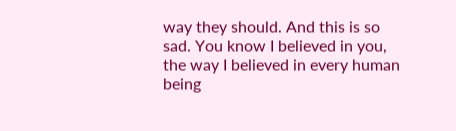way they should. And this is so sad. You know I believed in you, the way I believed in every human being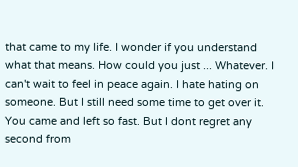that came to my life. I wonder if you understand what that means. How could you just ... Whatever. I can't wait to feel in peace again. I hate hating on someone. But I still need some time to get over it. You came and left so fast. But I dont regret any second from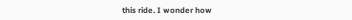this ride. I wonder how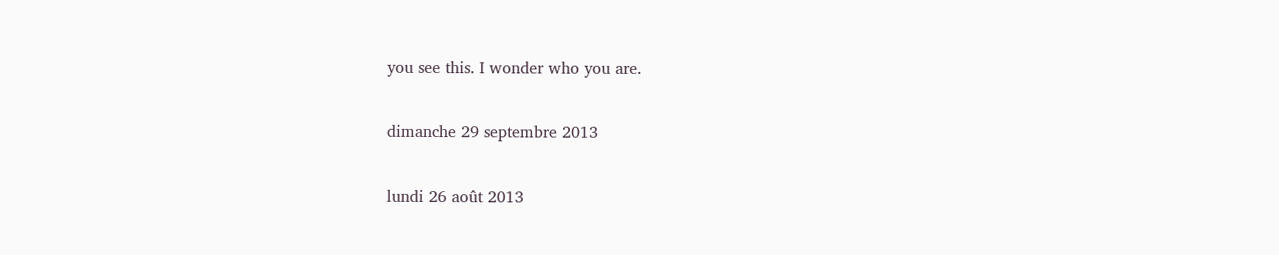you see this. I wonder who you are.

dimanche 29 septembre 2013

lundi 26 août 2013